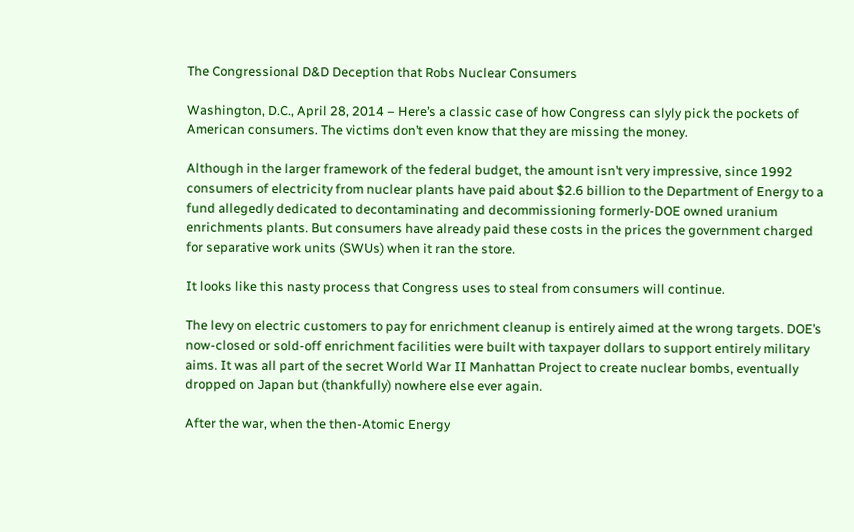The Congressional D&D Deception that Robs Nuclear Consumers

Washington, D.C., April 28, 2014 – Here’s a classic case of how Congress can slyly pick the pockets of American consumers. The victims don’t even know that they are missing the money.

Although in the larger framework of the federal budget, the amount isn’t very impressive, since 1992 consumers of electricity from nuclear plants have paid about $2.6 billion to the Department of Energy to a fund allegedly dedicated to decontaminating and decommissioning formerly-DOE owned uranium enrichments plants. But consumers have already paid these costs in the prices the government charged for separative work units (SWUs) when it ran the store.

It looks like this nasty process that Congress uses to steal from consumers will continue.

The levy on electric customers to pay for enrichment cleanup is entirely aimed at the wrong targets. DOE’s now-closed or sold-off enrichment facilities were built with taxpayer dollars to support entirely military aims. It was all part of the secret World War II Manhattan Project to create nuclear bombs, eventually dropped on Japan but (thankfully) nowhere else ever again.

After the war, when the then-Atomic Energy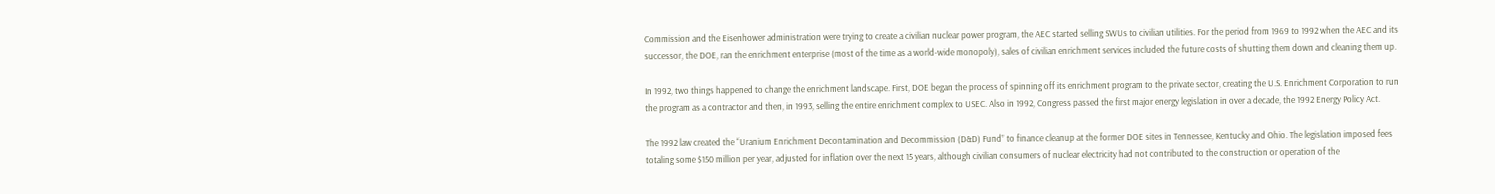Commission and the Eisenhower administration were trying to create a civilian nuclear power program, the AEC started selling SWUs to civilian utilities. For the period from 1969 to 1992 when the AEC and its successor, the DOE, ran the enrichment enterprise (most of the time as a world-wide monopoly), sales of civilian enrichment services included the future costs of shutting them down and cleaning them up.

In 1992, two things happened to change the enrichment landscape. First, DOE began the process of spinning off its enrichment program to the private sector, creating the U.S. Enrichment Corporation to run the program as a contractor and then, in 1993, selling the entire enrichment complex to USEC. Also in 1992, Congress passed the first major energy legislation in over a decade, the 1992 Energy Policy Act.

The 1992 law created the “Uranium Enrichment Decontamination and Decommission (D&D) Fund” to finance cleanup at the former DOE sites in Tennessee, Kentucky and Ohio. The legislation imposed fees totaling some $150 million per year, adjusted for inflation over the next 15 years, although civilian consumers of nuclear electricity had not contributed to the construction or operation of the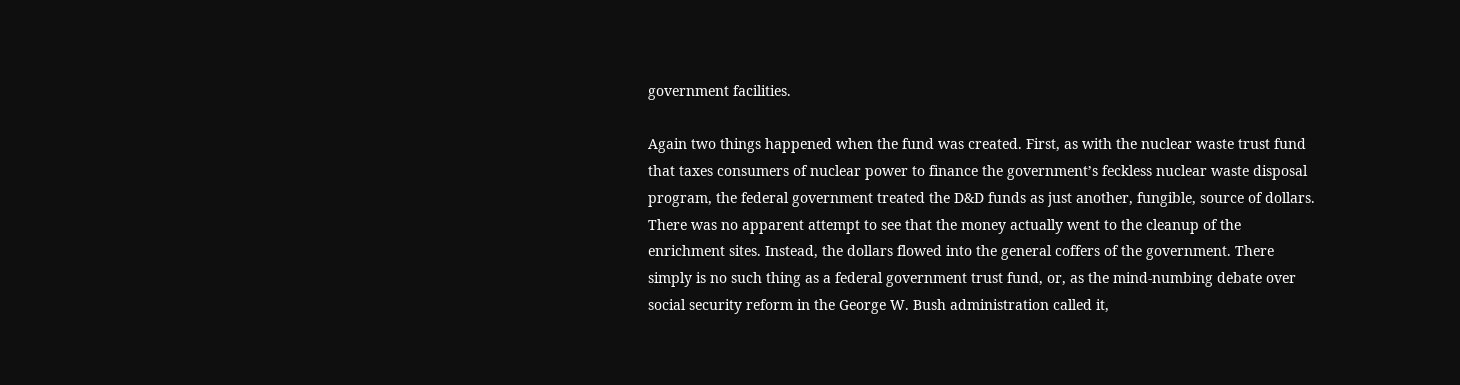government facilities.

Again two things happened when the fund was created. First, as with the nuclear waste trust fund that taxes consumers of nuclear power to finance the government’s feckless nuclear waste disposal program, the federal government treated the D&D funds as just another, fungible, source of dollars. There was no apparent attempt to see that the money actually went to the cleanup of the enrichment sites. Instead, the dollars flowed into the general coffers of the government. There simply is no such thing as a federal government trust fund, or, as the mind-numbing debate over social security reform in the George W. Bush administration called it,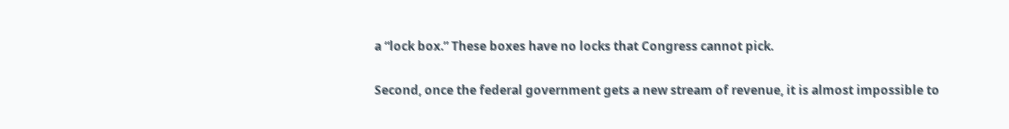a “lock box.” These boxes have no locks that Congress cannot pick.

Second, once the federal government gets a new stream of revenue, it is almost impossible to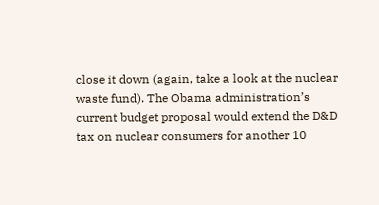close it down (again, take a look at the nuclear waste fund). The Obama administration’s current budget proposal would extend the D&D tax on nuclear consumers for another 10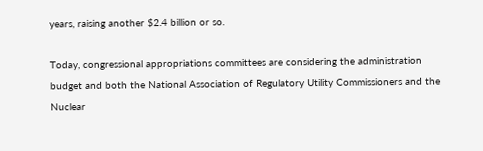years, raising another $2.4 billion or so.

Today, congressional appropriations committees are considering the administration budget and both the National Association of Regulatory Utility Commissioners and the Nuclear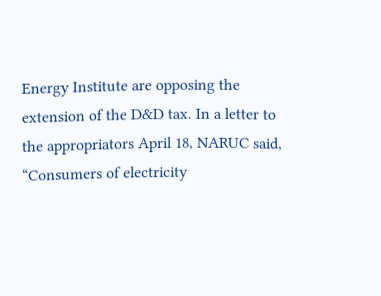Energy Institute are opposing the extension of the D&D tax. In a letter to the appropriators April 18, NARUC said, “Consumers of electricity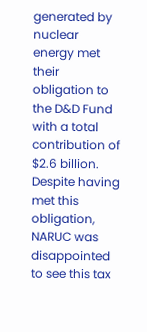generated by nuclear energy met their obligation to the D&D Fund with a total contribution of $2.6 billion. Despite having met this obligation, NARUC was disappointed to see this tax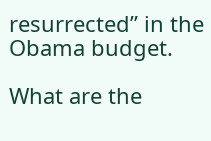resurrected” in the Obama budget.

What are the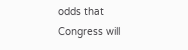odds that Congress will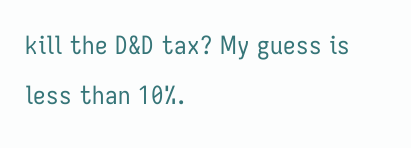kill the D&D tax? My guess is less than 10%.